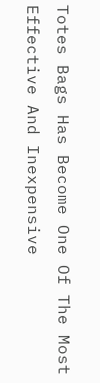Totes Bags Has Become One Of The Most Effective And Inexpensive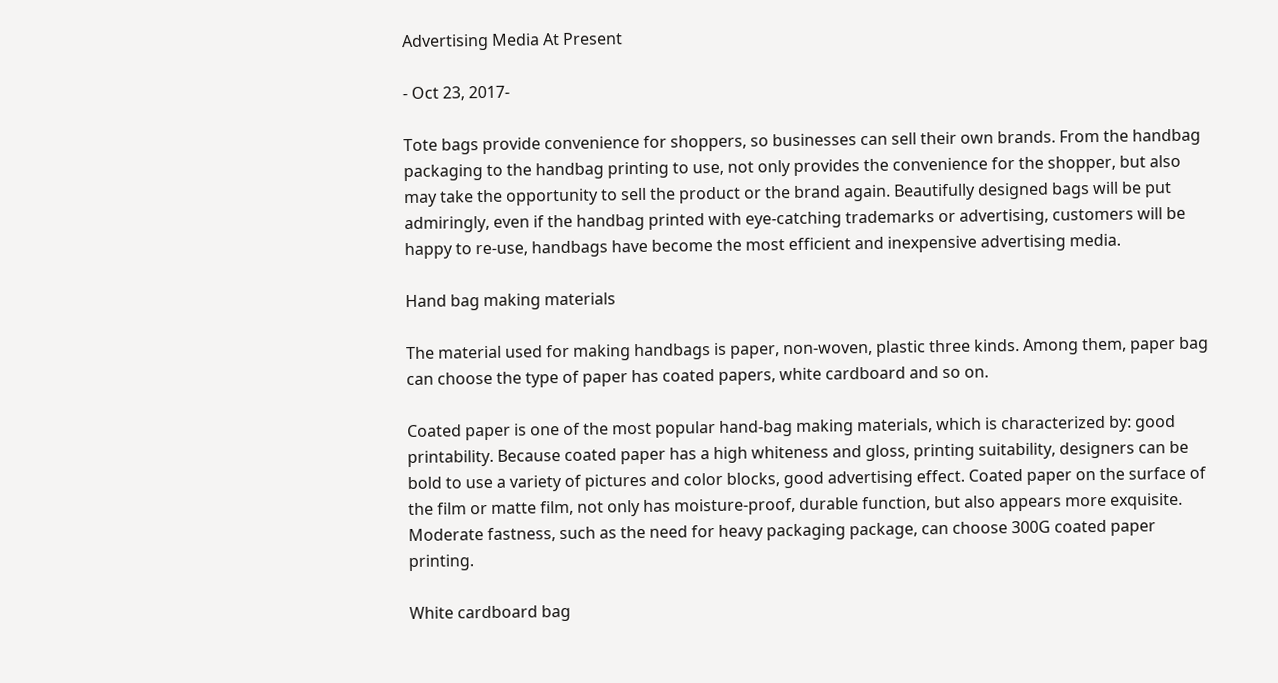Advertising Media At Present

- Oct 23, 2017-

Tote bags provide convenience for shoppers, so businesses can sell their own brands. From the handbag packaging to the handbag printing to use, not only provides the convenience for the shopper, but also may take the opportunity to sell the product or the brand again. Beautifully designed bags will be put admiringly, even if the handbag printed with eye-catching trademarks or advertising, customers will be happy to re-use, handbags have become the most efficient and inexpensive advertising media.

Hand bag making materials

The material used for making handbags is paper, non-woven, plastic three kinds. Among them, paper bag can choose the type of paper has coated papers, white cardboard and so on.

Coated paper is one of the most popular hand-bag making materials, which is characterized by: good printability. Because coated paper has a high whiteness and gloss, printing suitability, designers can be bold to use a variety of pictures and color blocks, good advertising effect. Coated paper on the surface of the film or matte film, not only has moisture-proof, durable function, but also appears more exquisite. Moderate fastness, such as the need for heavy packaging package, can choose 300G coated paper printing.

White cardboard bag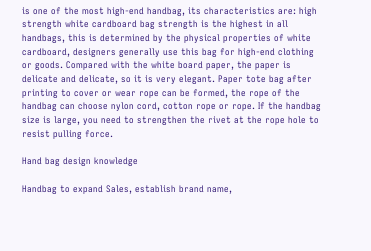is one of the most high-end handbag, its characteristics are: high strength white cardboard bag strength is the highest in all handbags, this is determined by the physical properties of white cardboard, designers generally use this bag for high-end clothing or goods. Compared with the white board paper, the paper is delicate and delicate, so it is very elegant. Paper tote bag after printing to cover or wear rope can be formed, the rope of the handbag can choose nylon cord, cotton rope or rope. If the handbag size is large, you need to strengthen the rivet at the rope hole to resist pulling force.

Hand bag design knowledge

Handbag to expand Sales, establish brand name,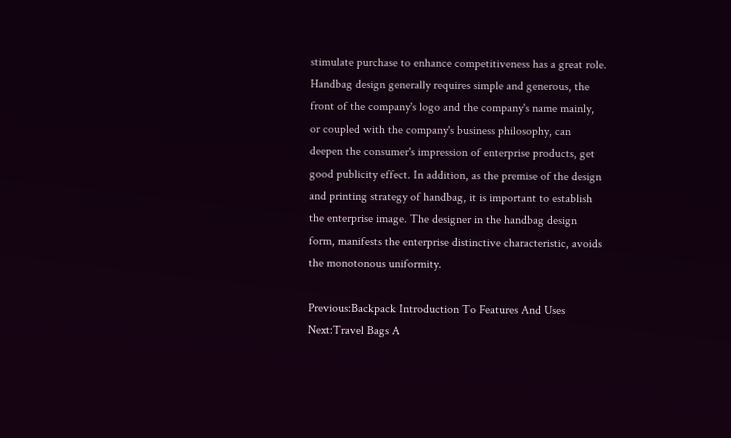stimulate purchase to enhance competitiveness has a great role. Handbag design generally requires simple and generous, the front of the company's logo and the company's name mainly, or coupled with the company's business philosophy, can deepen the consumer's impression of enterprise products, get good publicity effect. In addition, as the premise of the design and printing strategy of handbag, it is important to establish the enterprise image. The designer in the handbag design form, manifests the enterprise distinctive characteristic, avoids the monotonous uniformity.

Previous:Backpack Introduction To Features And Uses Next:Travel Bags A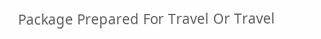Package Prepared For Travel Or Travel